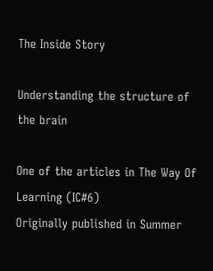The Inside Story

Understanding the structure of the brain

One of the articles in The Way Of Learning (IC#6)
Originally published in Summer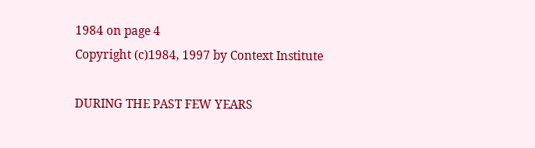1984 on page 4
Copyright (c)1984, 1997 by Context Institute

DURING THE PAST FEW YEARS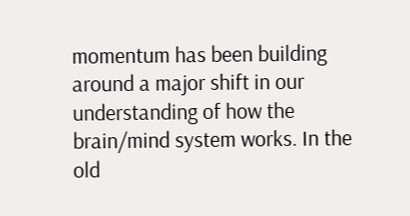momentum has been building around a major shift in our understanding of how the brain/mind system works. In the old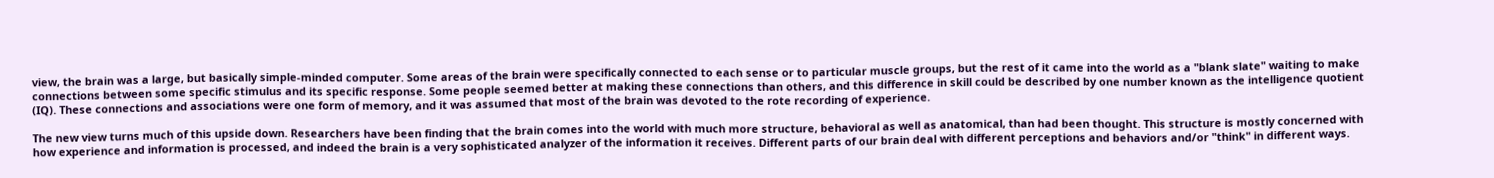view, the brain was a large, but basically simple-minded computer. Some areas of the brain were specifically connected to each sense or to particular muscle groups, but the rest of it came into the world as a "blank slate" waiting to make connections between some specific stimulus and its specific response. Some people seemed better at making these connections than others, and this difference in skill could be described by one number known as the intelligence quotient (IQ). These connections and associations were one form of memory, and it was assumed that most of the brain was devoted to the rote recording of experience.

The new view turns much of this upside down. Researchers have been finding that the brain comes into the world with much more structure, behavioral as well as anatomical, than had been thought. This structure is mostly concerned with how experience and information is processed, and indeed the brain is a very sophisticated analyzer of the information it receives. Different parts of our brain deal with different perceptions and behaviors and/or "think" in different ways.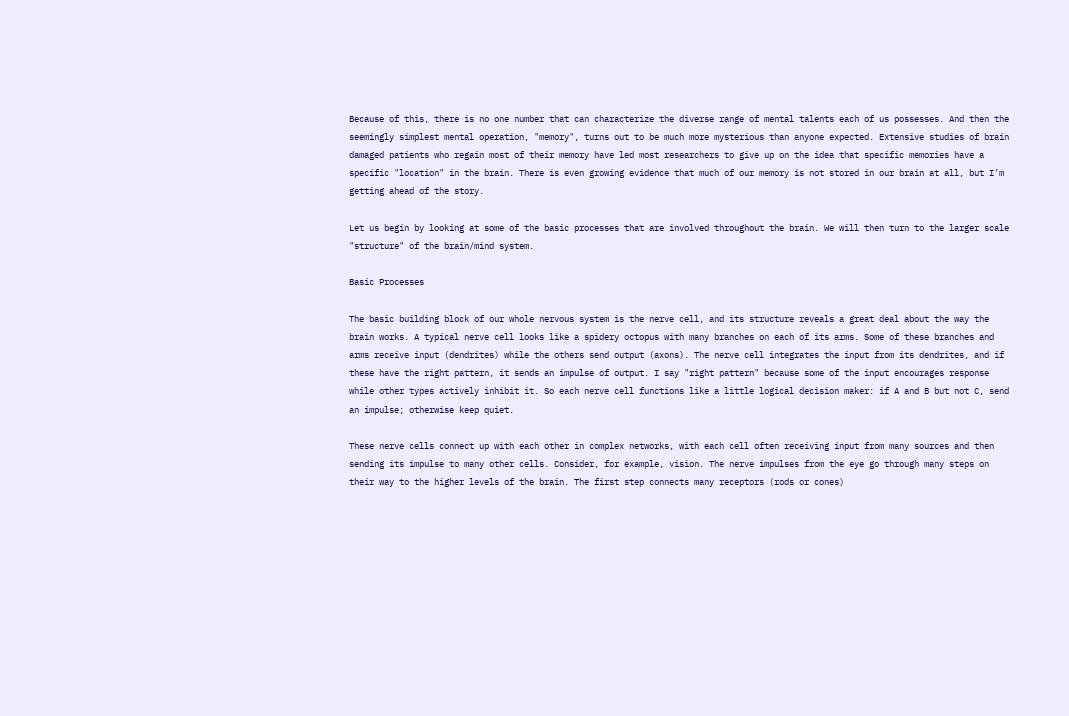Because of this, there is no one number that can characterize the diverse range of mental talents each of us possesses. And then the seemingly simplest mental operation, "memory", turns out to be much more mysterious than anyone expected. Extensive studies of brain damaged patients who regain most of their memory have led most researchers to give up on the idea that specific memories have a specific "location" in the brain. There is even growing evidence that much of our memory is not stored in our brain at all, but I’m getting ahead of the story.

Let us begin by looking at some of the basic processes that are involved throughout the brain. We will then turn to the larger scale "structure" of the brain/mind system.

Basic Processes

The basic building block of our whole nervous system is the nerve cell, and its structure reveals a great deal about the way the brain works. A typical nerve cell looks like a spidery octopus with many branches on each of its arms. Some of these branches and arms receive input (dendrites) while the others send output (axons). The nerve cell integrates the input from its dendrites, and if these have the right pattern, it sends an impulse of output. I say "right pattern" because some of the input encourages response while other types actively inhibit it. So each nerve cell functions like a little logical decision maker: if A and B but not C, send an impulse; otherwise keep quiet.

These nerve cells connect up with each other in complex networks, with each cell often receiving input from many sources and then sending its impulse to many other cells. Consider, for example, vision. The nerve impulses from the eye go through many steps on their way to the higher levels of the brain. The first step connects many receptors (rods or cones)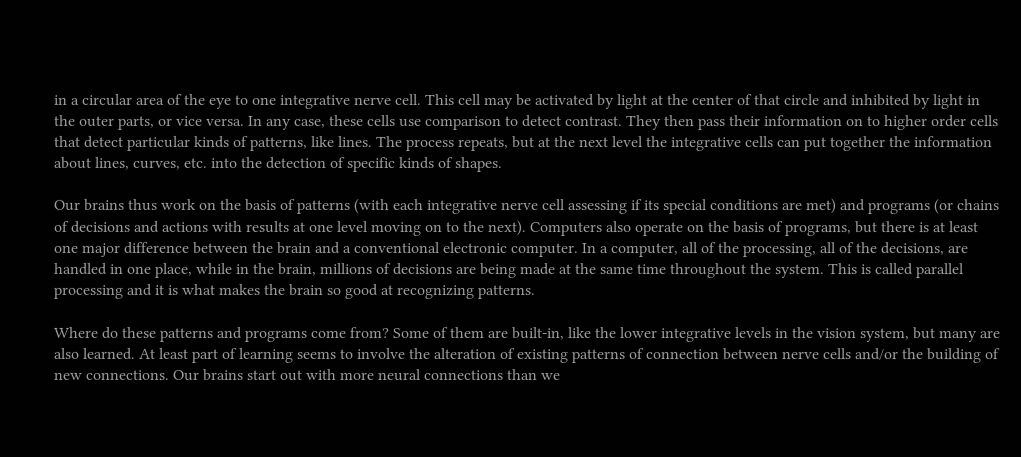in a circular area of the eye to one integrative nerve cell. This cell may be activated by light at the center of that circle and inhibited by light in the outer parts, or vice versa. In any case, these cells use comparison to detect contrast. They then pass their information on to higher order cells that detect particular kinds of patterns, like lines. The process repeats, but at the next level the integrative cells can put together the information about lines, curves, etc. into the detection of specific kinds of shapes.

Our brains thus work on the basis of patterns (with each integrative nerve cell assessing if its special conditions are met) and programs (or chains of decisions and actions with results at one level moving on to the next). Computers also operate on the basis of programs, but there is at least one major difference between the brain and a conventional electronic computer. In a computer, all of the processing, all of the decisions, are handled in one place, while in the brain, millions of decisions are being made at the same time throughout the system. This is called parallel processing and it is what makes the brain so good at recognizing patterns.

Where do these patterns and programs come from? Some of them are built-in, like the lower integrative levels in the vision system, but many are also learned. At least part of learning seems to involve the alteration of existing patterns of connection between nerve cells and/or the building of new connections. Our brains start out with more neural connections than we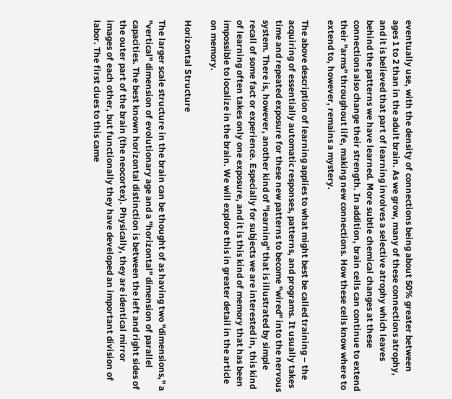eventually use, with the density of connections being about 50% greater between ages 1 to 2 than in the adult brain. As we grow, many of these connections atrophy, and it is believed that part of learning involves a selective atrophy which leaves behind the patterns we have learned. More subtle chemical changes at these connections also change their strength. In addition, brain cells can continue to extend their "arms" throughout life, making new connections. How these cells know where to extend to, however, remains a mystery.

The above description of learning applies to what might best be called training – the acquiring of essentially automatic responses, patterns, and programs. It usually takes time and repeated exposure for these new patterns to become "wired" into the nervous system. There is, however, another kind of "learning" that is illustrated by simple recall of some fact or experience. Especially for subjects we are interested in, this kind of learning often takes only one exposure, and it is this kind of memory that has been impossible to localize in the brain. We will explore this in greater detail in the article on memory.

Horizontal Structure

The larger scale structure in the brain can be thought of as having two "dimensions," a "vertical" dimension of evolutionary age and a "horizontal" dimension of parallel capacities. The best known horizontal distinction is between the left and right sides of the outer part of the brain (the neocortex). Physically, they are identical mirror images of each other, but functionally they have developed an important division of labor. The first clues to this came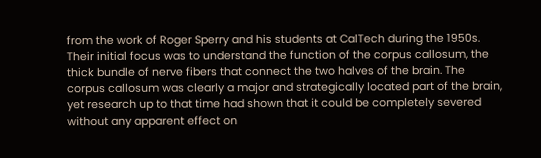from the work of Roger Sperry and his students at CalTech during the 1950s. Their initial focus was to understand the function of the corpus callosum, the thick bundle of nerve fibers that connect the two halves of the brain. The corpus callosum was clearly a major and strategically located part of the brain, yet research up to that time had shown that it could be completely severed without any apparent effect on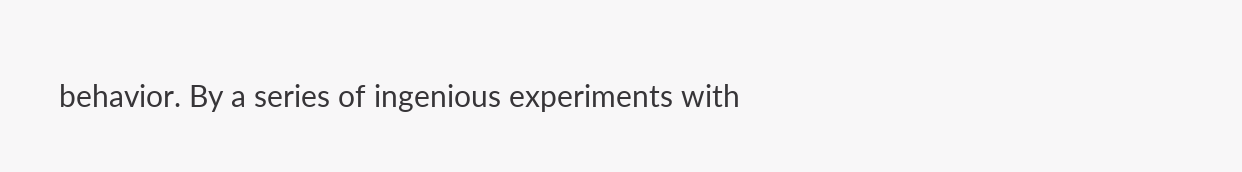behavior. By a series of ingenious experiments with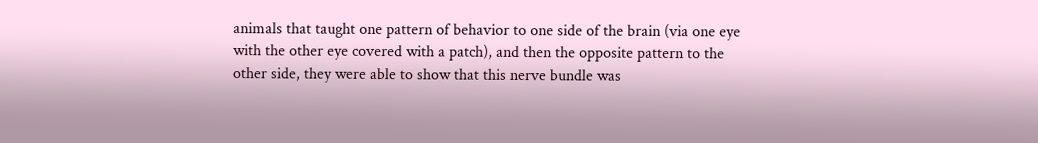animals that taught one pattern of behavior to one side of the brain (via one eye with the other eye covered with a patch), and then the opposite pattern to the other side, they were able to show that this nerve bundle was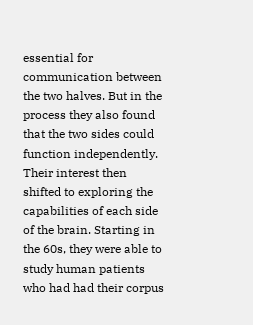essential for communication between the two halves. But in the process they also found that the two sides could function independently. Their interest then shifted to exploring the capabilities of each side of the brain. Starting in the 60s, they were able to study human patients who had had their corpus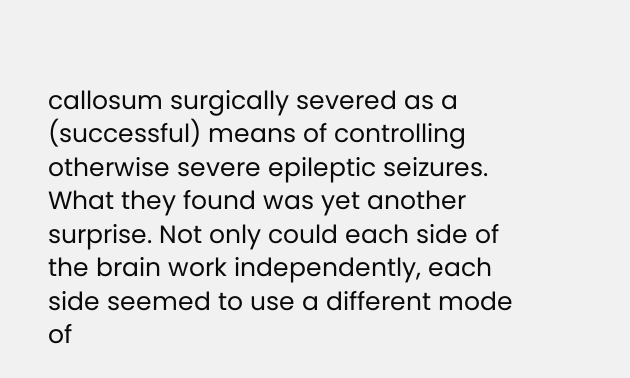callosum surgically severed as a (successful) means of controlling otherwise severe epileptic seizures. What they found was yet another surprise. Not only could each side of the brain work independently, each side seemed to use a different mode of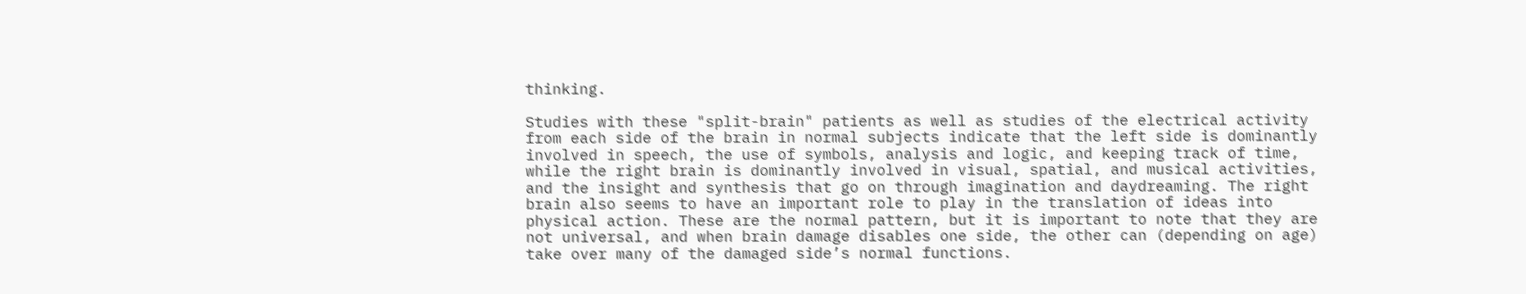thinking.

Studies with these "split-brain" patients as well as studies of the electrical activity from each side of the brain in normal subjects indicate that the left side is dominantly involved in speech, the use of symbols, analysis and logic, and keeping track of time, while the right brain is dominantly involved in visual, spatial, and musical activities, and the insight and synthesis that go on through imagination and daydreaming. The right brain also seems to have an important role to play in the translation of ideas into physical action. These are the normal pattern, but it is important to note that they are not universal, and when brain damage disables one side, the other can (depending on age) take over many of the damaged side’s normal functions.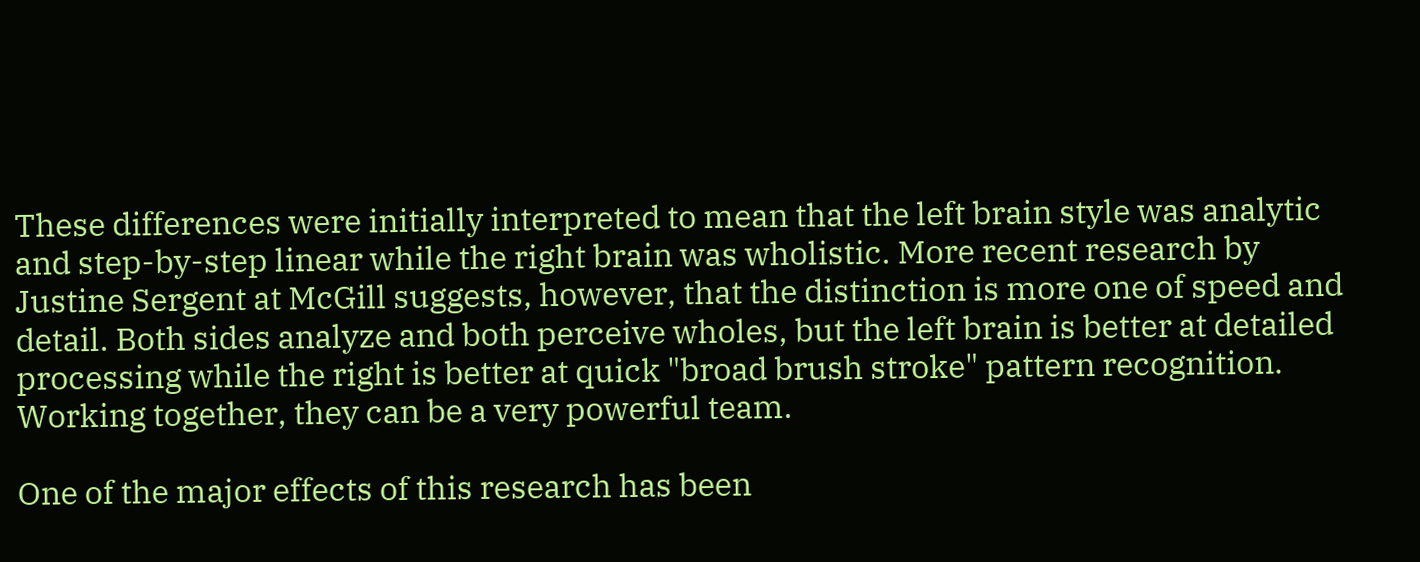These differences were initially interpreted to mean that the left brain style was analytic and step-by-step linear while the right brain was wholistic. More recent research by Justine Sergent at McGill suggests, however, that the distinction is more one of speed and detail. Both sides analyze and both perceive wholes, but the left brain is better at detailed processing while the right is better at quick "broad brush stroke" pattern recognition. Working together, they can be a very powerful team.

One of the major effects of this research has been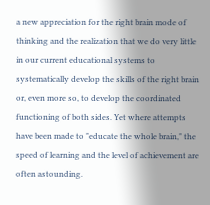a new appreciation for the right brain mode of thinking and the realization that we do very little in our current educational systems to systematically develop the skills of the right brain or, even more so, to develop the coordinated functioning of both sides. Yet where attempts have been made to "educate the whole brain," the speed of learning and the level of achievement are often astounding.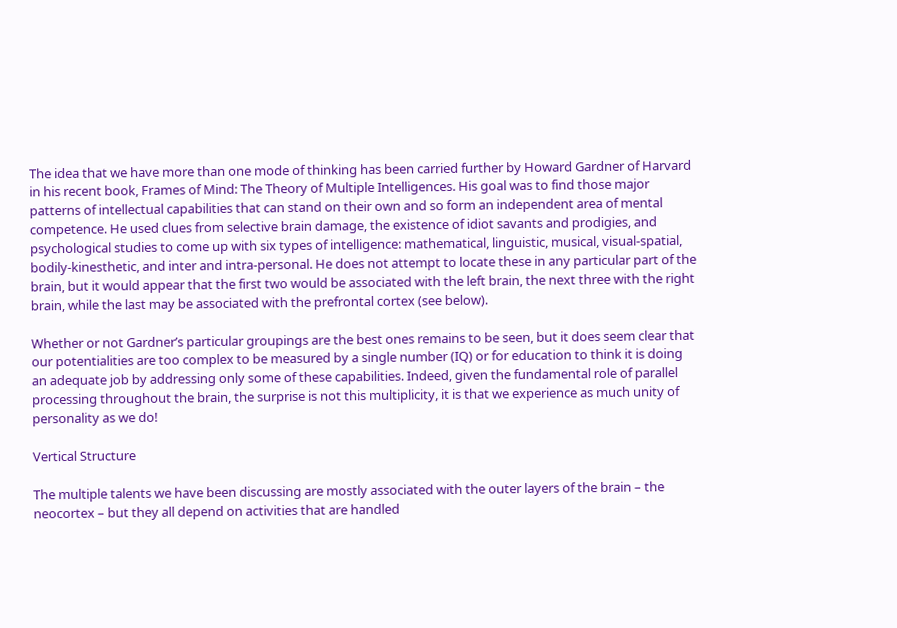The idea that we have more than one mode of thinking has been carried further by Howard Gardner of Harvard in his recent book, Frames of Mind: The Theory of Multiple Intelligences. His goal was to find those major patterns of intellectual capabilities that can stand on their own and so form an independent area of mental competence. He used clues from selective brain damage, the existence of idiot savants and prodigies, and psychological studies to come up with six types of intelligence: mathematical, linguistic, musical, visual-spatial, bodily-kinesthetic, and inter and intra-personal. He does not attempt to locate these in any particular part of the brain, but it would appear that the first two would be associated with the left brain, the next three with the right brain, while the last may be associated with the prefrontal cortex (see below).

Whether or not Gardner’s particular groupings are the best ones remains to be seen, but it does seem clear that our potentialities are too complex to be measured by a single number (IQ) or for education to think it is doing an adequate job by addressing only some of these capabilities. Indeed, given the fundamental role of parallel processing throughout the brain, the surprise is not this multiplicity, it is that we experience as much unity of personality as we do!

Vertical Structure

The multiple talents we have been discussing are mostly associated with the outer layers of the brain – the neocortex – but they all depend on activities that are handled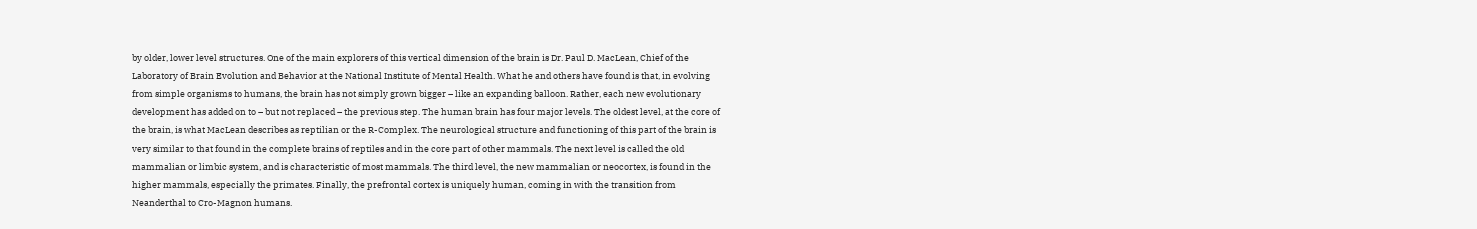by older, lower level structures. One of the main explorers of this vertical dimension of the brain is Dr. Paul D. MacLean, Chief of the Laboratory of Brain Evolution and Behavior at the National Institute of Mental Health. What he and others have found is that, in evolving from simple organisms to humans, the brain has not simply grown bigger – like an expanding balloon. Rather, each new evolutionary development has added on to – but not replaced – the previous step. The human brain has four major levels. The oldest level, at the core of the brain, is what MacLean describes as reptilian or the R-Complex. The neurological structure and functioning of this part of the brain is very similar to that found in the complete brains of reptiles and in the core part of other mammals. The next level is called the old mammalian or limbic system, and is characteristic of most mammals. The third level, the new mammalian or neocortex, is found in the higher mammals, especially the primates. Finally, the prefrontal cortex is uniquely human, coming in with the transition from Neanderthal to Cro-Magnon humans.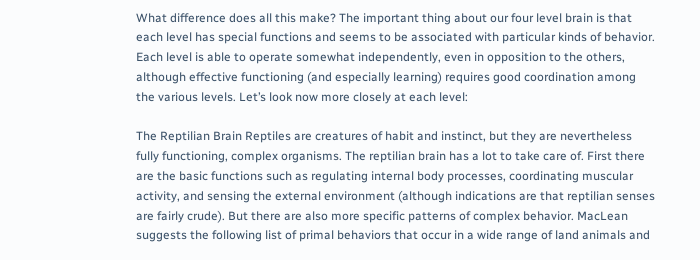What difference does all this make? The important thing about our four level brain is that each level has special functions and seems to be associated with particular kinds of behavior. Each level is able to operate somewhat independently, even in opposition to the others, although effective functioning (and especially learning) requires good coordination among the various levels. Let’s look now more closely at each level:

The Reptilian Brain Reptiles are creatures of habit and instinct, but they are nevertheless fully functioning, complex organisms. The reptilian brain has a lot to take care of. First there are the basic functions such as regulating internal body processes, coordinating muscular activity, and sensing the external environment (although indications are that reptilian senses are fairly crude). But there are also more specific patterns of complex behavior. MacLean suggests the following list of primal behaviors that occur in a wide range of land animals and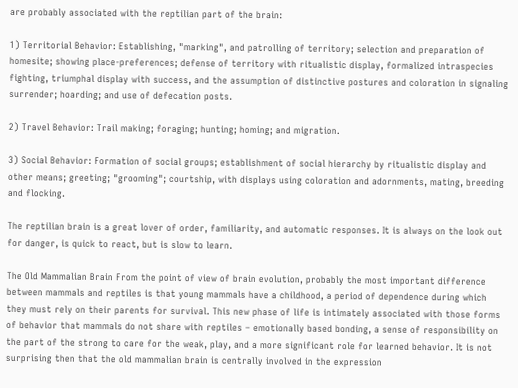are probably associated with the reptilian part of the brain:

1) Territorial Behavior: Establishing, "marking", and patrolling of territory; selection and preparation of homesite; showing place-preferences; defense of territory with ritualistic display, formalized intraspecies fighting, triumphal display with success, and the assumption of distinctive postures and coloration in signaling surrender; hoarding; and use of defecation posts.

2) Travel Behavior: Trail making; foraging; hunting; homing; and migration.

3) Social Behavior: Formation of social groups; establishment of social hierarchy by ritualistic display and other means; greeting; "grooming"; courtship, with displays using coloration and adornments, mating, breeding and flocking.

The reptilian brain is a great lover of order, familiarity, and automatic responses. It is always on the look out for danger, is quick to react, but is slow to learn.

The Old Mammalian Brain From the point of view of brain evolution, probably the most important difference between mammals and reptiles is that young mammals have a childhood, a period of dependence during which they must rely on their parents for survival. This new phase of life is intimately associated with those forms of behavior that mammals do not share with reptiles – emotionally based bonding, a sense of responsibility on the part of the strong to care for the weak, play, and a more significant role for learned behavior. It is not surprising then that the old mammalian brain is centrally involved in the expression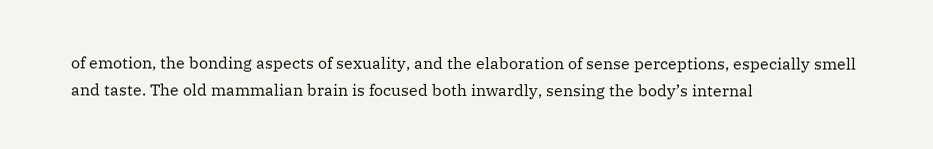of emotion, the bonding aspects of sexuality, and the elaboration of sense perceptions, especially smell and taste. The old mammalian brain is focused both inwardly, sensing the body’s internal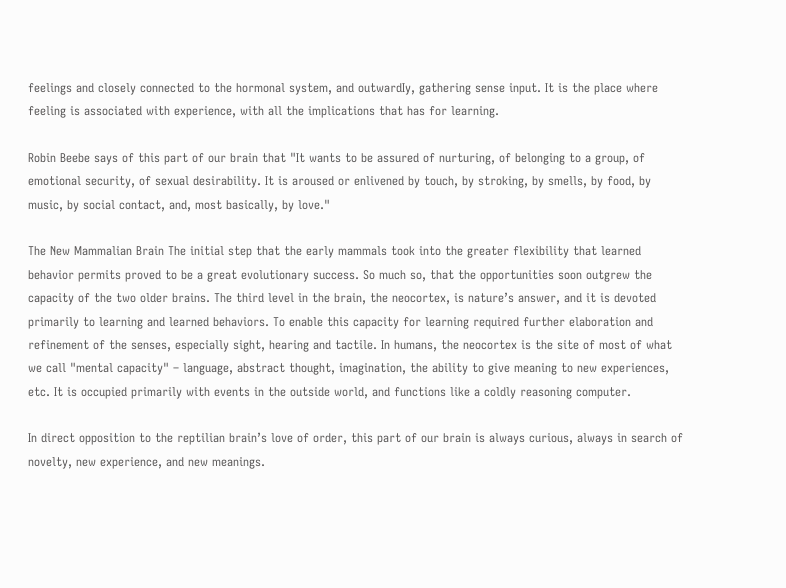feelings and closely connected to the hormonal system, and outwardIy, gathering sense input. It is the place where feeling is associated with experience, with all the implications that has for learning.

Robin Beebe says of this part of our brain that "It wants to be assured of nurturing, of belonging to a group, of emotional security, of sexual desirability. It is aroused or enlivened by touch, by stroking, by smells, by food, by music, by social contact, and, most basically, by love."

The New Mammalian Brain The initial step that the early mammals took into the greater flexibility that learned behavior permits proved to be a great evolutionary success. So much so, that the opportunities soon outgrew the capacity of the two older brains. The third level in the brain, the neocortex, is nature’s answer, and it is devoted primarily to learning and learned behaviors. To enable this capacity for learning required further elaboration and refinement of the senses, especially sight, hearing and tactile. In humans, the neocortex is the site of most of what we call "mental capacity" – language, abstract thought, imagination, the ability to give meaning to new experiences, etc. It is occupied primarily with events in the outside world, and functions like a coldly reasoning computer.

In direct opposition to the reptilian brain’s love of order, this part of our brain is always curious, always in search of novelty, new experience, and new meanings.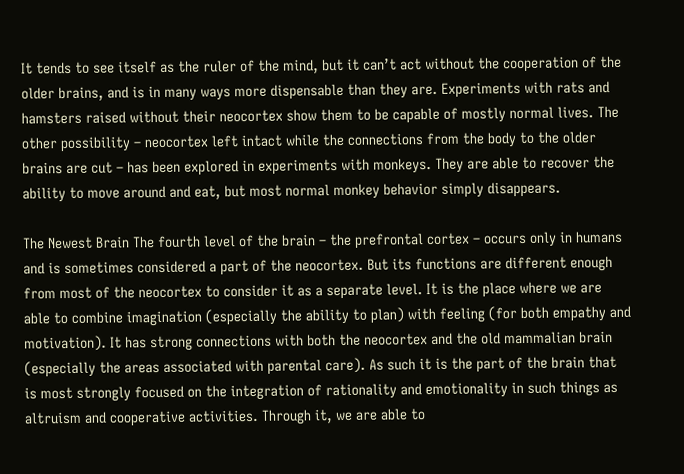It tends to see itself as the ruler of the mind, but it can’t act without the cooperation of the older brains, and is in many ways more dispensable than they are. Experiments with rats and hamsters raised without their neocortex show them to be capable of mostly normal lives. The other possibility – neocortex left intact while the connections from the body to the older brains are cut – has been explored in experiments with monkeys. They are able to recover the ability to move around and eat, but most normal monkey behavior simply disappears.

The Newest Brain The fourth level of the brain – the prefrontal cortex – occurs only in humans and is sometimes considered a part of the neocortex. But its functions are different enough from most of the neocortex to consider it as a separate level. It is the place where we are able to combine imagination (especially the ability to plan) with feeling (for both empathy and motivation). It has strong connections with both the neocortex and the old mammalian brain (especially the areas associated with parental care). As such it is the part of the brain that is most strongly focused on the integration of rationality and emotionality in such things as altruism and cooperative activities. Through it, we are able to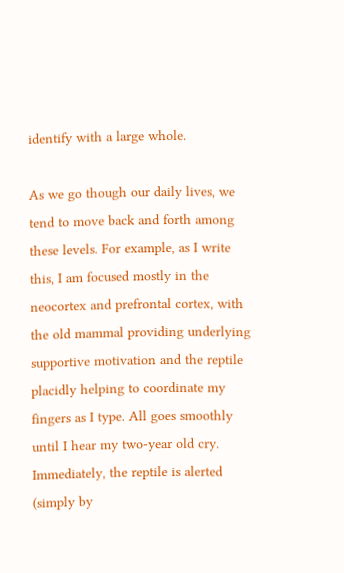identify with a large whole.

As we go though our daily lives, we tend to move back and forth among these levels. For example, as I write this, I am focused mostly in the neocortex and prefrontal cortex, with the old mammal providing underlying supportive motivation and the reptile placidly helping to coordinate my fingers as I type. All goes smoothly until I hear my two-year old cry. Immediately, the reptile is alerted (simply by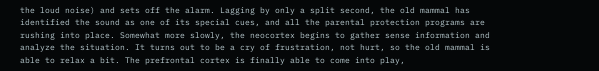the loud noise) and sets off the alarm. Lagging by only a split second, the old mammal has identified the sound as one of its special cues, and all the parental protection programs are rushing into place. Somewhat more slowly, the neocortex begins to gather sense information and analyze the situation. It turns out to be a cry of frustration, not hurt, so the old mammal is able to relax a bit. The prefrontal cortex is finally able to come into play,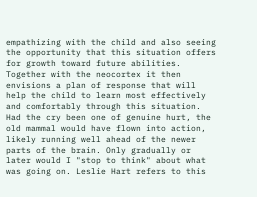empathizing with the child and also seeing the opportunity that this situation offers for growth toward future abilities. Together with the neocortex it then envisions a plan of response that will help the child to learn most effectively and comfortably through this situation. Had the cry been one of genuine hurt, the old mammal would have flown into action, likely running well ahead of the newer parts of the brain. Only gradually or later would I "stop to think" about what was going on. Leslie Hart refers to this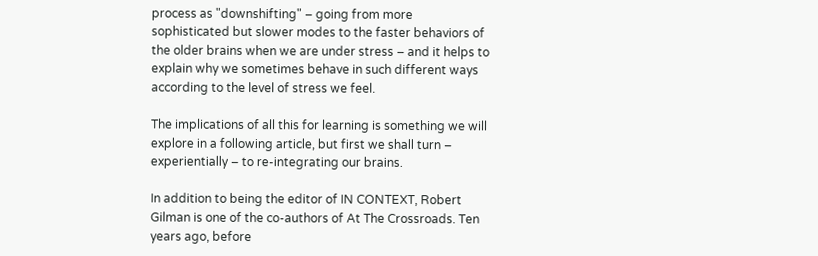process as "downshifting" – going from more sophisticated but slower modes to the faster behaviors of the older brains when we are under stress – and it helps to explain why we sometimes behave in such different ways according to the level of stress we feel.

The implications of all this for learning is something we will explore in a following article, but first we shall turn – experientially – to re-integrating our brains.

In addition to being the editor of IN CONTEXT, Robert Gilman is one of the co-authors of At The Crossroads. Ten years ago, before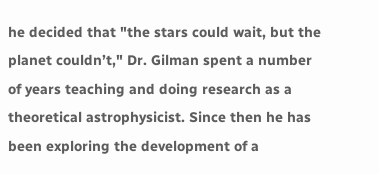he decided that "the stars could wait, but the planet couldn’t," Dr. Gilman spent a number of years teaching and doing research as a theoretical astrophysicist. Since then he has been exploring the development of a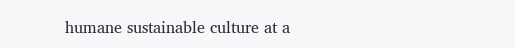humane sustainable culture at a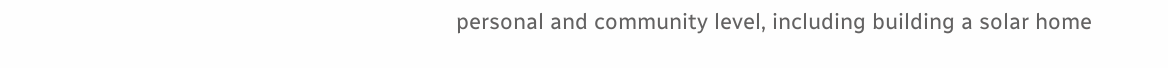personal and community level, including building a solar home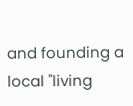and founding a local "living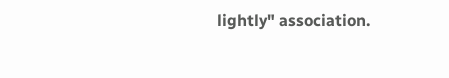lightly" association.